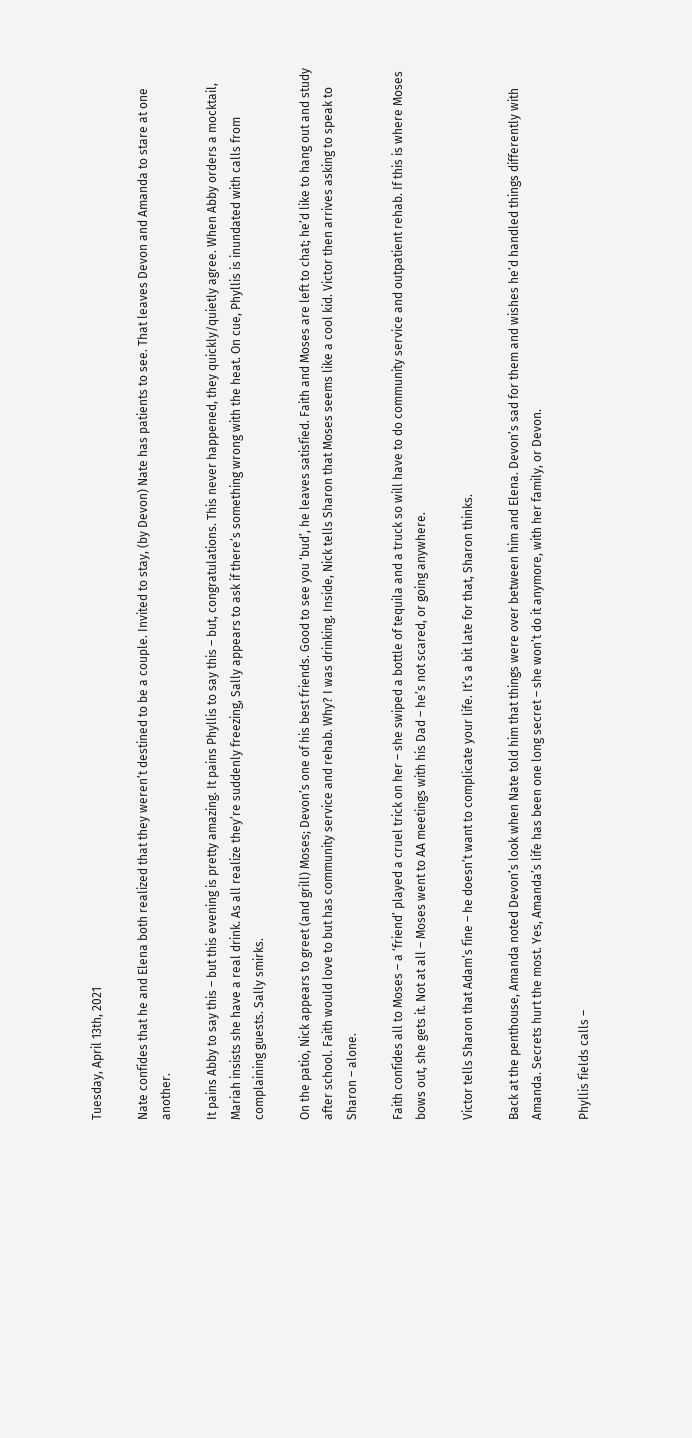Tuesday, April 13th, 2021

Nate confides that he and Elena both realized that they weren’t destined to be a couple. Invited to stay, (by Devon) Nate has patients to see. That leaves Devon and Amanda to stare at one another.

It pains Abby to say this – but this evening is pretty amazing. It pains Phyllis to say this – but, congratulations. This never happened, they quickly/quietly agree. When Abby orders a mocktail, Mariah insists she have a real drink. As all realize they’re suddenly freezing, Sally appears to ask if there’s something wrong with the heat. On cue, Phyllis is inundated with calls from complaining guests. Sally smirks.

On the patio, Nick appears to greet (and grill) Moses; Devon’s one of his best friends. Good to see you ‘bud’, he leaves satisfied. Faith and Moses are left to chat; he’d like to hang out and study after school. Faith would love to but has community service and rehab. Why? I was drinking. Inside, Nick tells Sharon that Moses seems like a cool kid. Victor then arrives asking to speak to Sharon – alone.

Faith confides all to Moses – a ‘friend’ played a cruel trick on her – she swiped a bottle of tequila and a truck so will have to do community service and outpatient rehab. If this is where Moses bows out, she gets it. Not at all – Moses went to AA meetings with his Dad – he’s not scared, or going anywhere.

Victor tells Sharon that Adam’s fine – he doesn’t want to complicate your life. It’s a bit late for that, Sharon thinks.

Back at the penthouse, Amanda noted Devon’s look when Nate told him that things were over between him and Elena. Devon’s sad for them and wishes he’d handled things differently with Amanda. Secrets hurt the most. Yes, Amanda’s life has been one long secret – she won’t do it anymore, with her family, or Devon.

Phyllis fields calls –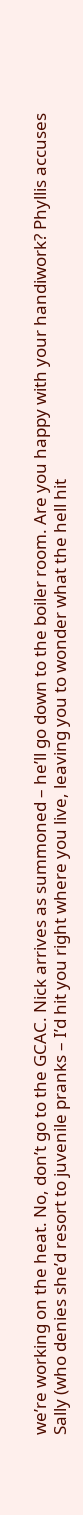we’re working on the heat. No, don’t go to the GCAC. Nick arrives as summoned – he’ll go down to the boiler room. Are you happy with your handiwork? Phyllis accuses Sally (who denies she’d resort to juvenile pranks – I’d hit you right where you live, leaving you to wonder what the hell hit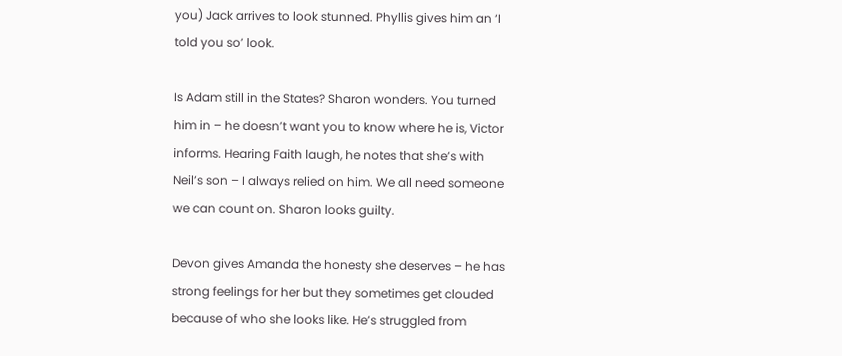you) Jack arrives to look stunned. Phyllis gives him an ‘I told you so’ look.

Is Adam still in the States? Sharon wonders. You turned him in – he doesn’t want you to know where he is, Victor informs. Hearing Faith laugh, he notes that she’s with Neil’s son – I always relied on him. We all need someone we can count on. Sharon looks guilty.

Devon gives Amanda the honesty she deserves – he has strong feelings for her but they sometimes get clouded because of who she looks like. He’s struggled from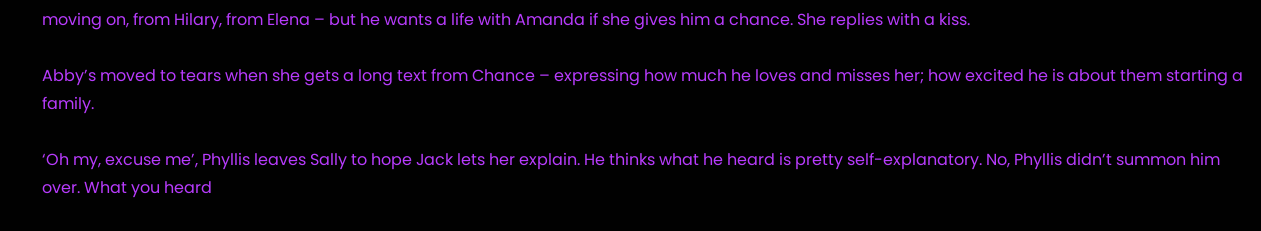moving on, from Hilary, from Elena – but he wants a life with Amanda if she gives him a chance. She replies with a kiss.

Abby’s moved to tears when she gets a long text from Chance – expressing how much he loves and misses her; how excited he is about them starting a family.

‘Oh my, excuse me’, Phyllis leaves Sally to hope Jack lets her explain. He thinks what he heard is pretty self-explanatory. No, Phyllis didn’t summon him over. What you heard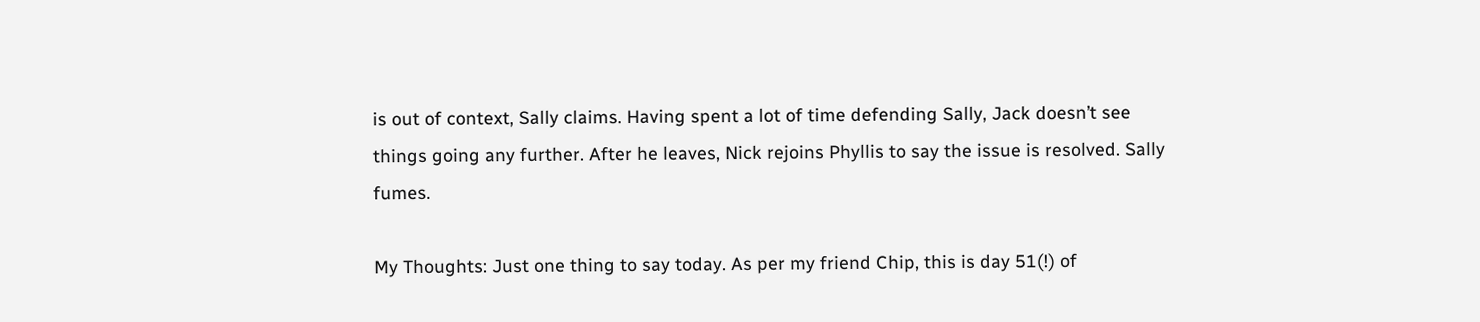is out of context, Sally claims. Having spent a lot of time defending Sally, Jack doesn’t see things going any further. After he leaves, Nick rejoins Phyllis to say the issue is resolved. Sally fumes.

My Thoughts: Just one thing to say today. As per my friend Chip, this is day 51(!) of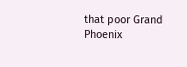that poor Grand Phoenix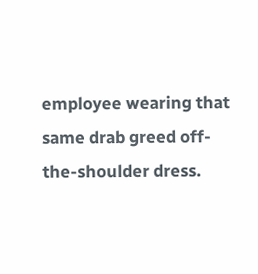employee wearing that same drab greed off-the-shoulder dress.